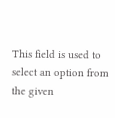This field is used to select an option from the given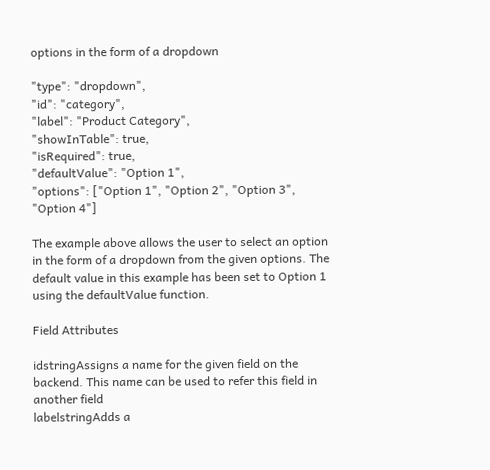options in the form of a dropdown

"type": "dropdown",
"id": "category",
"label": "Product Category",
"showInTable": true,
"isRequired": true,
"defaultValue": "Option 1",
"options": ["Option 1", "Option 2", "Option 3", "Option 4"]

The example above allows the user to select an option in the form of a dropdown from the given options. The default value in this example has been set to Option 1 using the defaultValue function.

Field Attributes

idstringAssigns a name for the given field on the backend. This name can be used to refer this field in another field
labelstringAdds a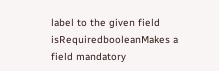label to the given field
isRequiredbooleanMakes a field mandatory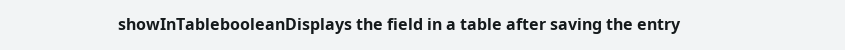showInTablebooleanDisplays the field in a table after saving the entry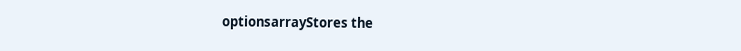optionsarrayStores the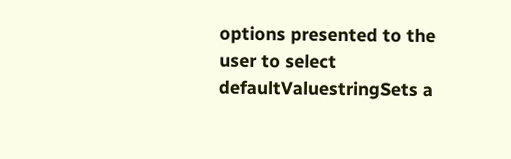options presented to the user to select
defaultValuestringSets a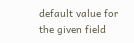default value for the given field